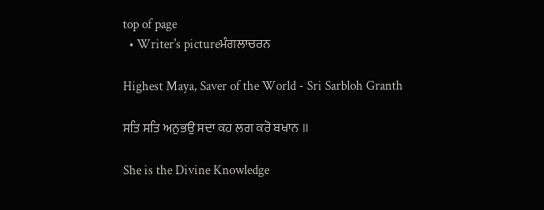top of page
  • Writer's pictureਮੰਗਲਾਚਰਨ

Highest Maya, Saver of the World - Sri Sarbloh Granth

ਸਤਿ ਸਤਿ ਅਨੁਭਉ ਸਦਾ ਕਹ ਲਗ ਕਰੋ ਬਖਾਨ ।।

She is the Divine Knowledge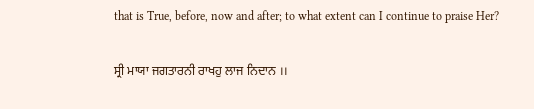that is True, before, now and after; to what extent can I continue to praise Her?

ਸ੍ਰੀ ਮਾਯਾ ਜਗਤਾਰਨੀ ਰਾਖਹੁ ਲਾਜ ਨਿਦਾਨ ।।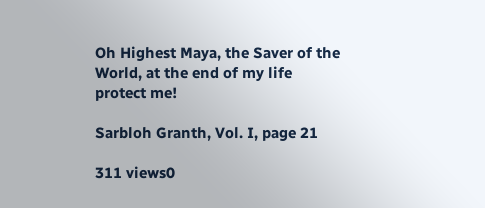Oh Highest Maya, the Saver of the World, at the end of my life protect me!

Sarbloh Granth, Vol. I, page 21

311 views0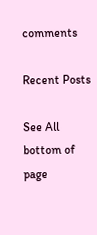comments

Recent Posts

See All
bottom of page